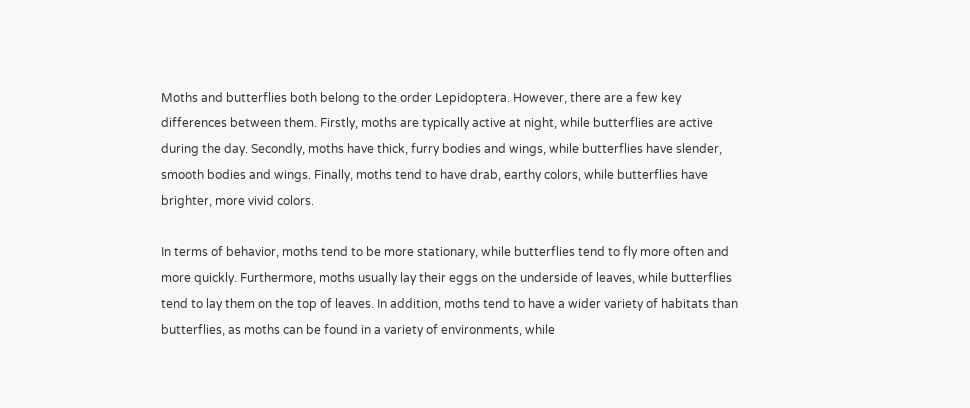Moths and butterflies both belong to the order Lepidoptera. However, there are a few key differences between them. Firstly, moths are typically active at night, while butterflies are active during the day. Secondly, moths have thick, furry bodies and wings, while butterflies have slender, smooth bodies and wings. Finally, moths tend to have drab, earthy colors, while butterflies have brighter, more vivid colors.

In terms of behavior, moths tend to be more stationary, while butterflies tend to fly more often and more quickly. Furthermore, moths usually lay their eggs on the underside of leaves, while butterflies tend to lay them on the top of leaves. In addition, moths tend to have a wider variety of habitats than butterflies, as moths can be found in a variety of environments, while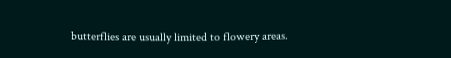butterflies are usually limited to flowery areas.